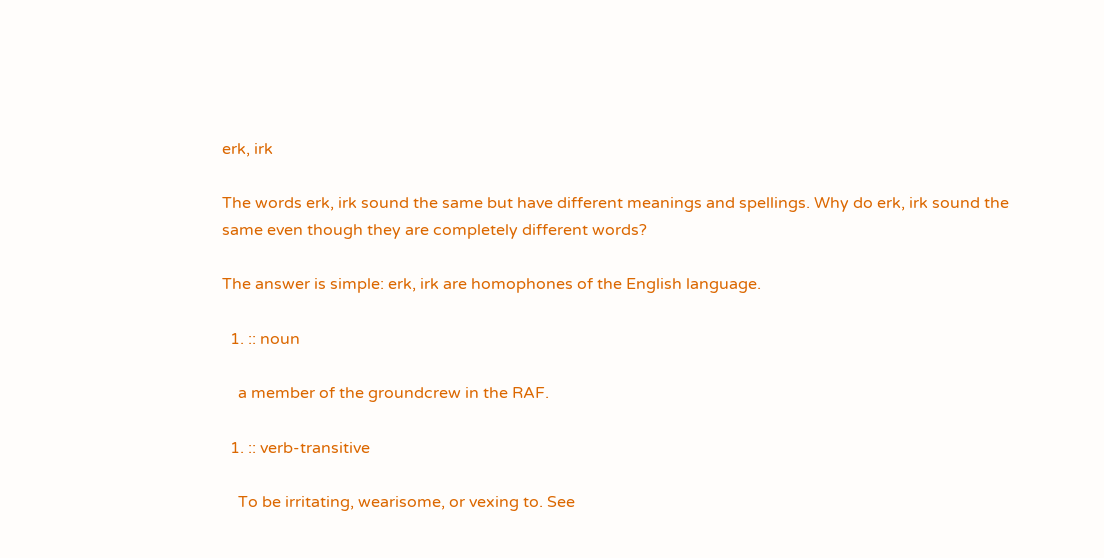erk, irk

The words erk, irk sound the same but have different meanings and spellings. Why do erk, irk sound the same even though they are completely different words?

The answer is simple: erk, irk are homophones of the English language.

  1. :: noun

    a member of the groundcrew in the RAF.

  1. :: verb-transitive

    To be irritating, wearisome, or vexing to. See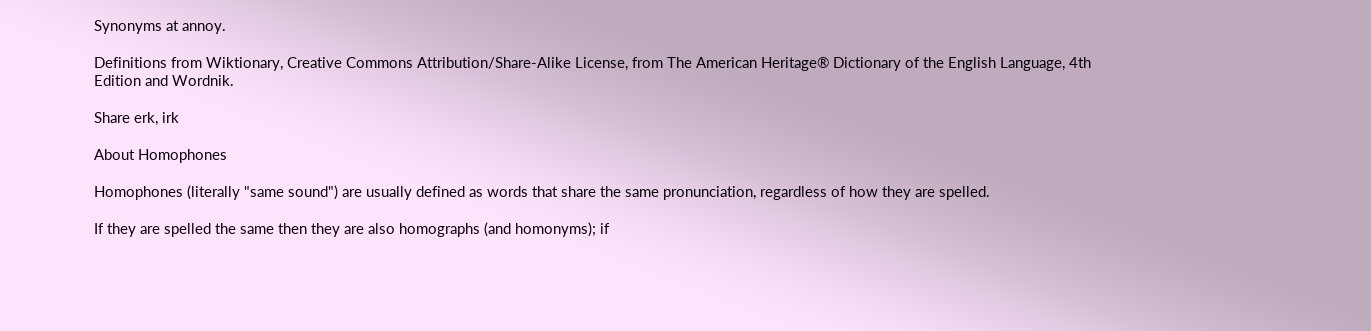Synonyms at annoy.

Definitions from Wiktionary, Creative Commons Attribution/Share-Alike License, from The American Heritage® Dictionary of the English Language, 4th Edition and Wordnik.

Share erk, irk

About Homophones

Homophones (literally "same sound") are usually defined as words that share the same pronunciation, regardless of how they are spelled.

If they are spelled the same then they are also homographs (and homonyms); if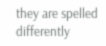they are spelled differently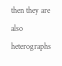then they are also heterographs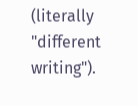(literally "different writing").